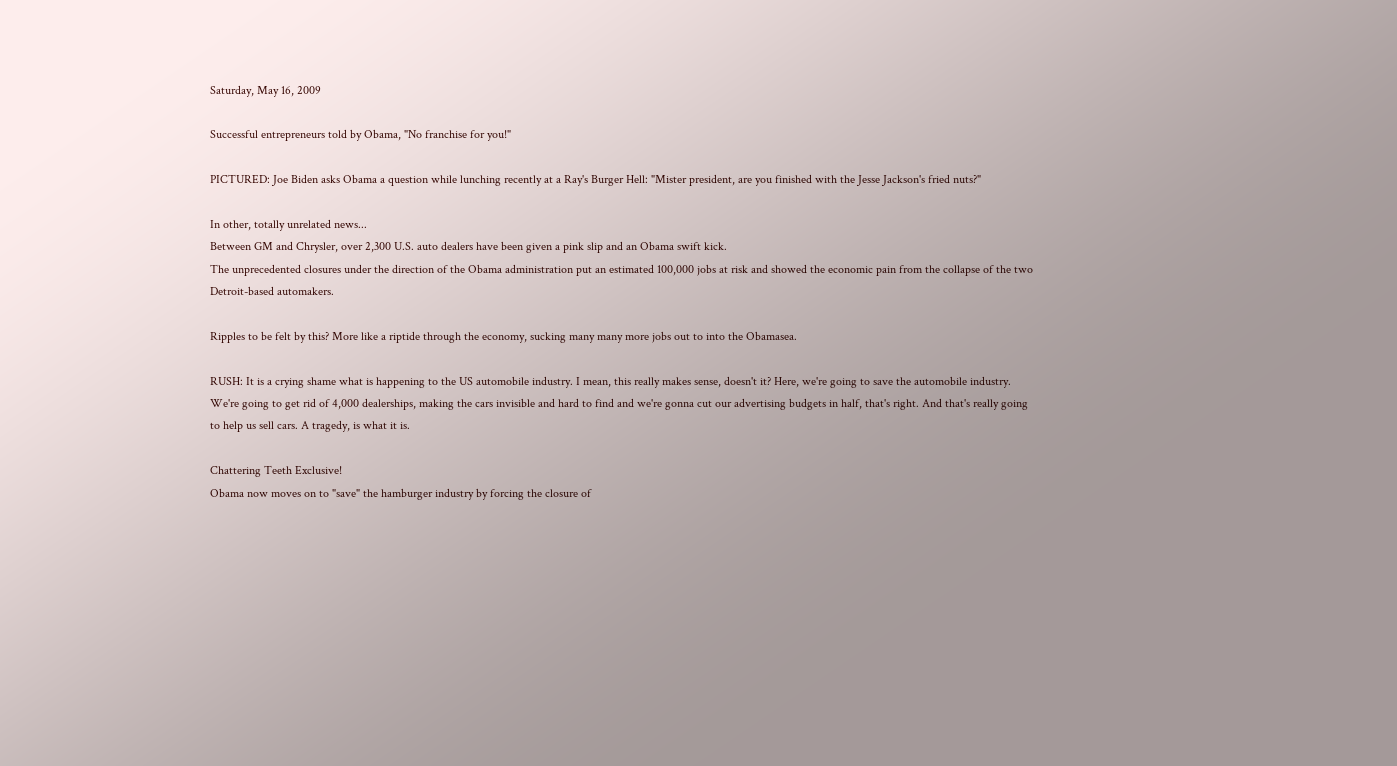Saturday, May 16, 2009

Successful entrepreneurs told by Obama, "No franchise for you!"

PICTURED: Joe Biden asks Obama a question while lunching recently at a Ray's Burger Hell: "Mister president, are you finished with the Jesse Jackson's fried nuts?"

In other, totally unrelated news...
Between GM and Chrysler, over 2,300 U.S. auto dealers have been given a pink slip and an Obama swift kick.
The unprecedented closures under the direction of the Obama administration put an estimated 100,000 jobs at risk and showed the economic pain from the collapse of the two Detroit-based automakers.

Ripples to be felt by this? More like a riptide through the economy, sucking many many more jobs out to into the Obamasea.

RUSH: It is a crying shame what is happening to the US automobile industry. I mean, this really makes sense, doesn't it? Here, we're going to save the automobile industry. We're going to get rid of 4,000 dealerships, making the cars invisible and hard to find and we're gonna cut our advertising budgets in half, that's right. And that's really going to help us sell cars. A tragedy, is what it is.

Chattering Teeth Exclusive!
Obama now moves on to "save" the hamburger industry by forcing the closure of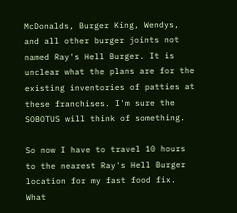McDonalds, Burger King, Wendys, and all other burger joints not named Ray's Hell Burger. It is unclear what the plans are for the existing inventories of patties at these franchises. I'm sure the SOBOTUS will think of something.

So now I have to travel 10 hours to the nearest Ray's Hell Burger location for my fast food fix. What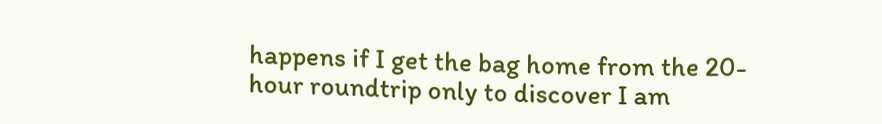happens if I get the bag home from the 20-hour roundtrip only to discover I am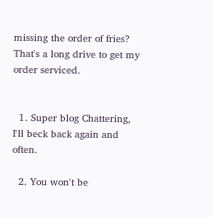missing the order of fries? That's a long drive to get my order serviced.


  1. Super blog Chattering, I'll beck back again and often.

  2. You won't be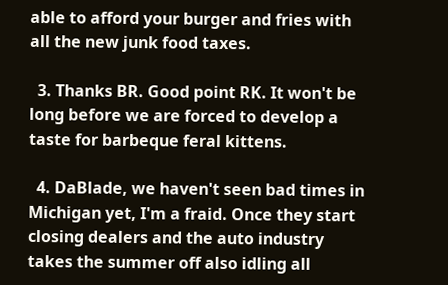able to afford your burger and fries with all the new junk food taxes.

  3. Thanks BR. Good point RK. It won't be long before we are forced to develop a taste for barbeque feral kittens.

  4. DaBlade, we haven't seen bad times in Michigan yet, I'm a fraid. Once they start closing dealers and the auto industry takes the summer off also idling all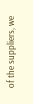of the suppliers, we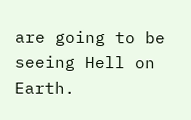are going to be seeing Hell on Earth.